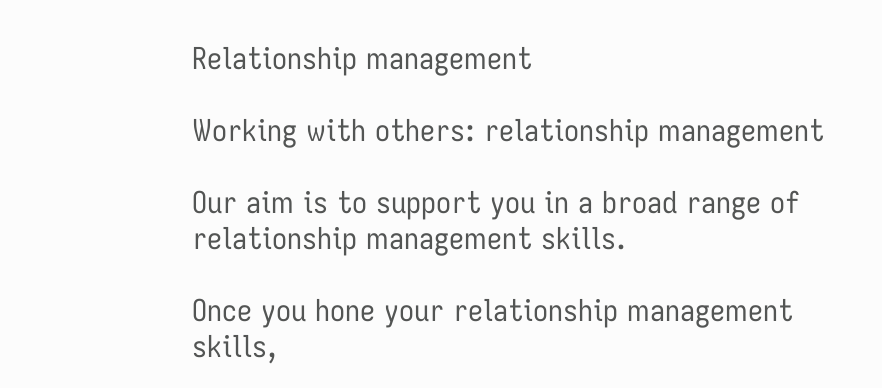Relationship management

Working with others: relationship management

Our aim is to support you in a broad range of relationship management skills.

Once you hone your relationship management skills,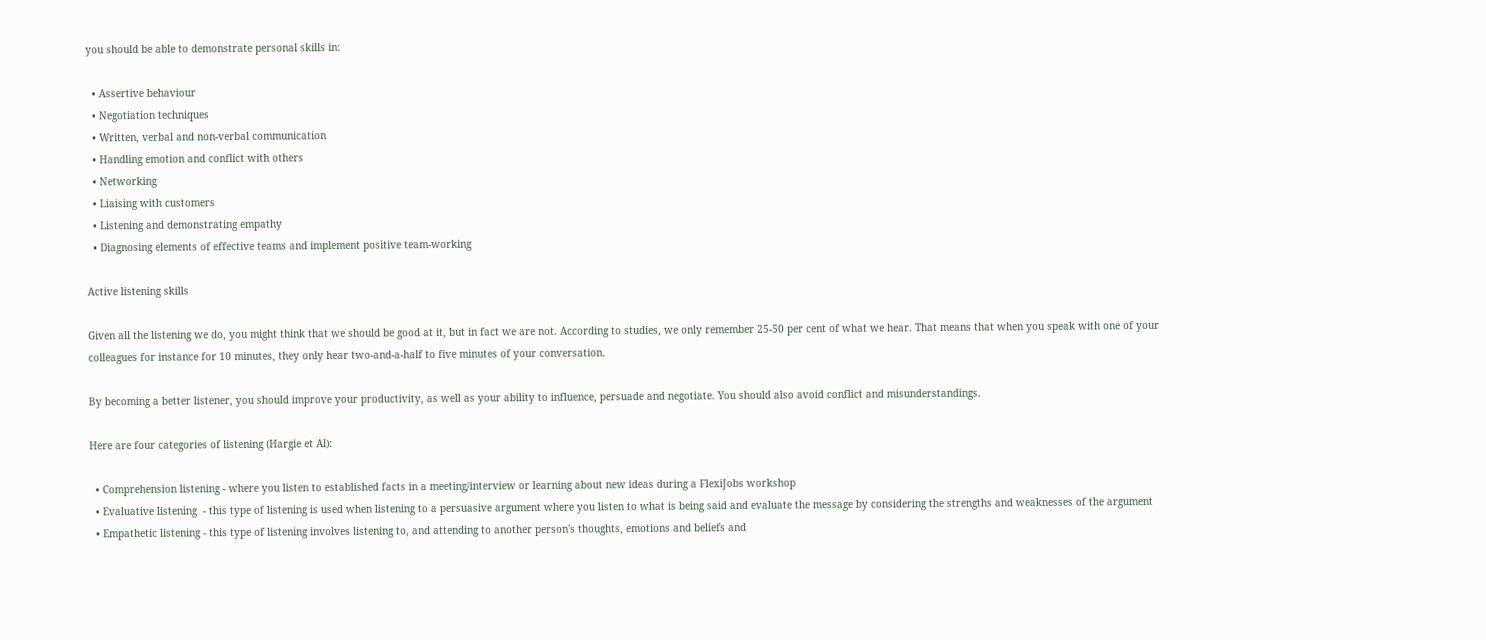you should be able to demonstrate personal skills in:

  • Assertive behaviour
  • Negotiation techniques
  • Written, verbal and non-verbal communication
  • Handling emotion and conflict with others
  • Networking
  • Liaising with customers
  • Listening and demonstrating empathy
  • Diagnosing elements of effective teams and implement positive team-working

Active listening skills

Given all the listening we do, you might think that we should be good at it, but in fact we are not. According to studies, we only remember 25-50 per cent of what we hear. That means that when you speak with one of your colleagues for instance for 10 minutes, they only hear two-and-a-half to five minutes of your conversation.

By becoming a better listener, you should improve your productivity, as well as your ability to influence, persuade and negotiate. You should also avoid conflict and misunderstandings.

Here are four categories of listening (Hargie et Al):

  • Comprehension listening - where you listen to established facts in a meeting/interview or learning about new ideas during a FlexiJobs workshop
  • Evaluative listening  - this type of listening is used when listening to a persuasive argument where you listen to what is being said and evaluate the message by considering the strengths and weaknesses of the argument
  • Empathetic listening - this type of listening involves listening to, and attending to another person's thoughts, emotions and beliefs and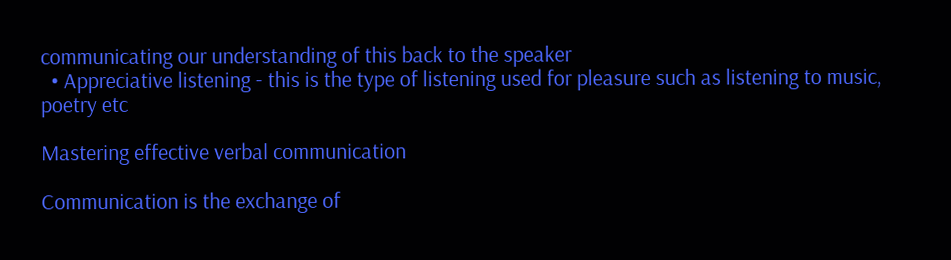communicating our understanding of this back to the speaker
  • Appreciative listening - this is the type of listening used for pleasure such as listening to music, poetry etc

Mastering effective verbal communication

Communication is the exchange of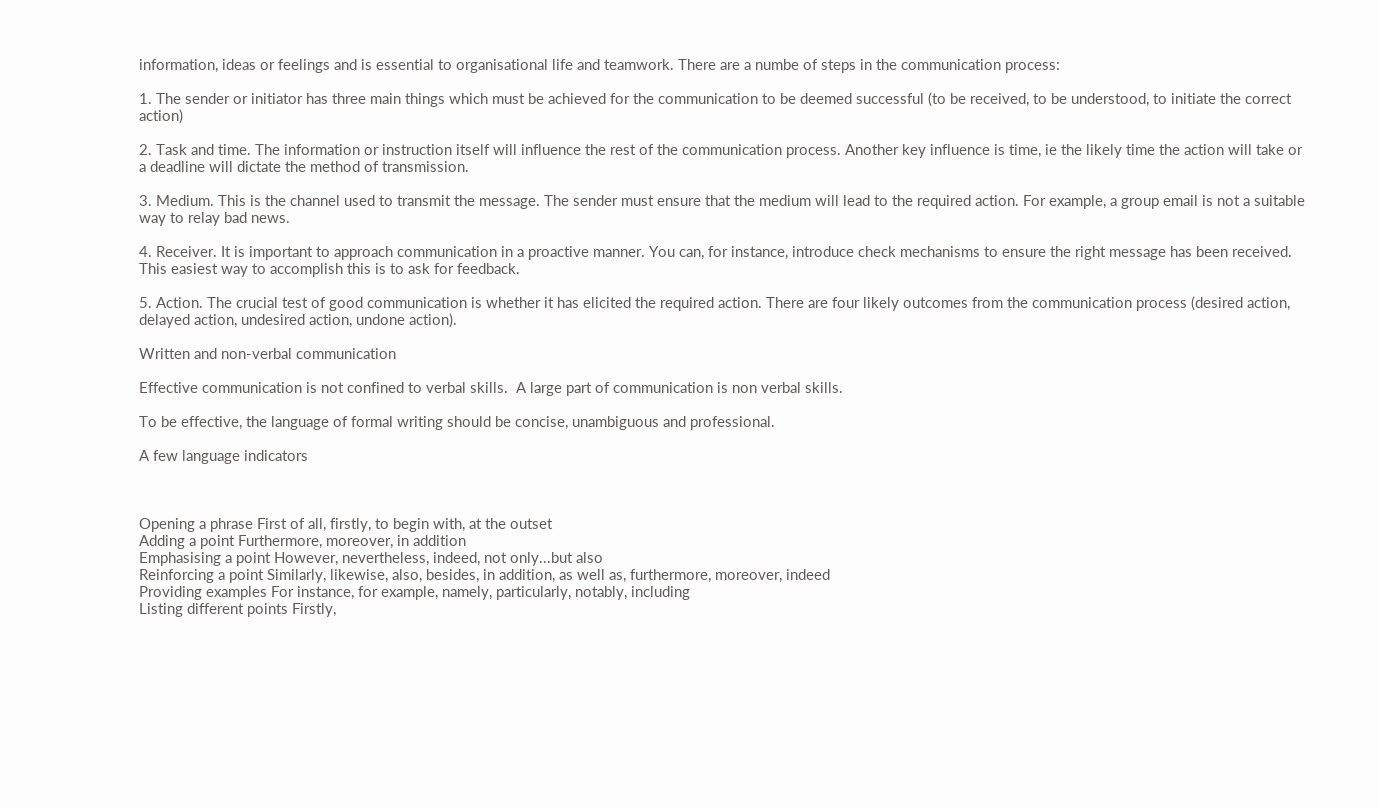information, ideas or feelings and is essential to organisational life and teamwork. There are a numbe of steps in the communication process:

1. The sender or initiator has three main things which must be achieved for the communication to be deemed successful (to be received, to be understood, to initiate the correct action)

2. Task and time. The information or instruction itself will influence the rest of the communication process. Another key influence is time, ie the likely time the action will take or a deadline will dictate the method of transmission.

3. Medium. This is the channel used to transmit the message. The sender must ensure that the medium will lead to the required action. For example, a group email is not a suitable way to relay bad news.

4. Receiver. It is important to approach communication in a proactive manner. You can, for instance, introduce check mechanisms to ensure the right message has been received. This easiest way to accomplish this is to ask for feedback.

5. Action. The crucial test of good communication is whether it has elicited the required action. There are four likely outcomes from the communication process (desired action, delayed action, undesired action, undone action).

Written and non-verbal communication

Effective communication is not confined to verbal skills.  A large part of communication is non verbal skills.

To be effective, the language of formal writing should be concise, unambiguous and professional.

A few language indicators



Opening a phrase First of all, firstly, to begin with, at the outset
Adding a point Furthermore, moreover, in addition
Emphasising a point However, nevertheless, indeed, not only...but also
Reinforcing a point Similarly, likewise, also, besides, in addition, as well as, furthermore, moreover, indeed
Providing examples For instance, for example, namely, particularly, notably, including
Listing different points Firstly,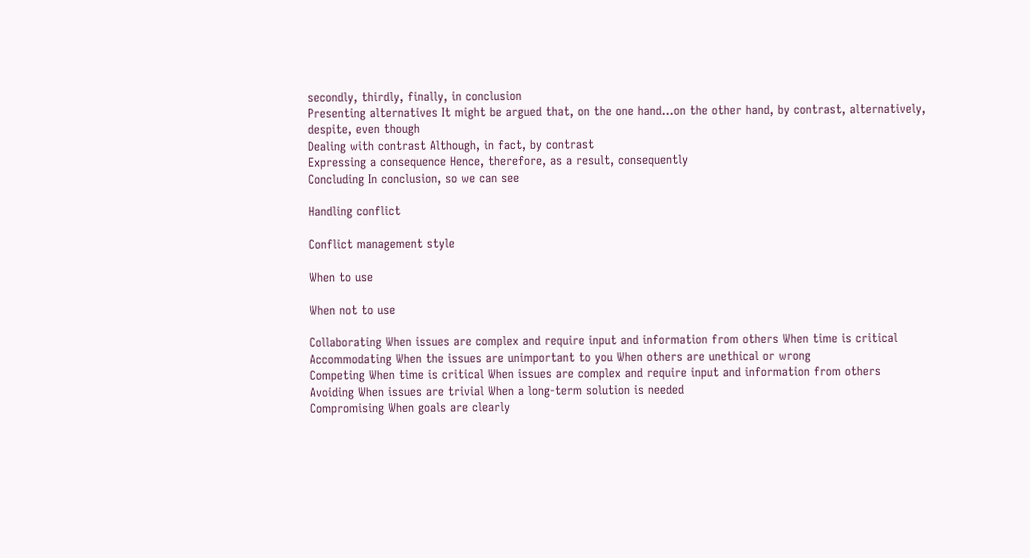secondly, thirdly, finally, in conclusion
Presenting alternatives It might be argued that, on the one hand...on the other hand, by contrast, alternatively, despite, even though
Dealing with contrast Although, in fact, by contrast
Expressing a consequence Hence, therefore, as a result, consequently
Concluding In conclusion, so we can see

Handling conflict

Conflict management style

When to use

When not to use

Collaborating When issues are complex and require input and information from others When time is critical
Accommodating When the issues are unimportant to you When others are unethical or wrong
Competing When time is critical When issues are complex and require input and information from others
Avoiding When issues are trivial When a long-term solution is needed
Compromising When goals are clearly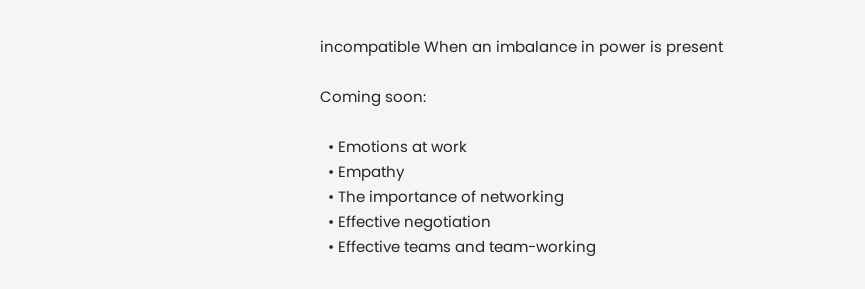incompatible When an imbalance in power is present

Coming soon:

  • Emotions at work
  • Empathy
  • The importance of networking
  • Effective negotiation
  • Effective teams and team-working